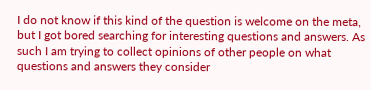I do not know if this kind of the question is welcome on the meta, but I got bored searching for interesting questions and answers. As such I am trying to collect opinions of other people on what questions and answers they consider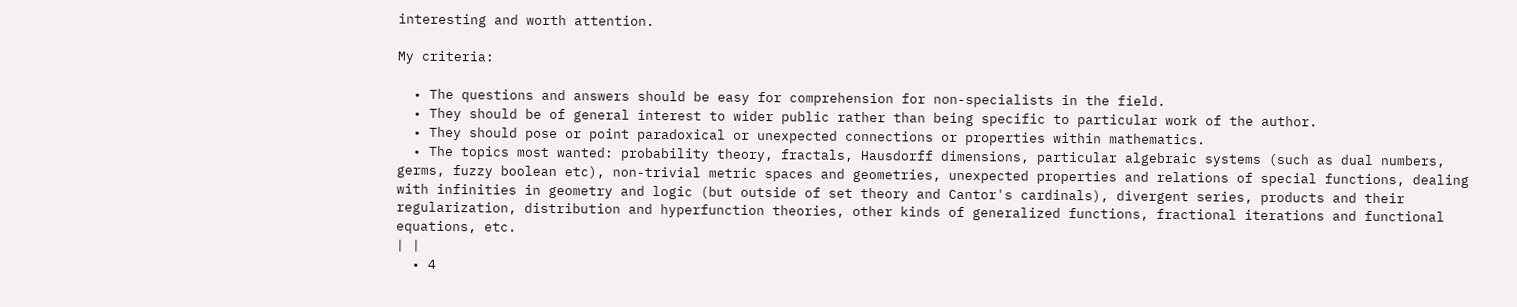interesting and worth attention.

My criteria:

  • The questions and answers should be easy for comprehension for non-specialists in the field.
  • They should be of general interest to wider public rather than being specific to particular work of the author.
  • They should pose or point paradoxical or unexpected connections or properties within mathematics.
  • The topics most wanted: probability theory, fractals, Hausdorff dimensions, particular algebraic systems (such as dual numbers, germs, fuzzy boolean etc), non-trivial metric spaces and geometries, unexpected properties and relations of special functions, dealing with infinities in geometry and logic (but outside of set theory and Cantor's cardinals), divergent series, products and their regularization, distribution and hyperfunction theories, other kinds of generalized functions, fractional iterations and functional equations, etc.
| |
  • 4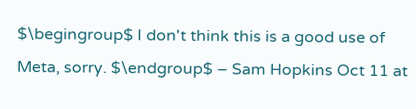$\begingroup$ I don't think this is a good use of Meta, sorry. $\endgroup$ – Sam Hopkins Oct 11 at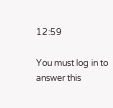12:59

You must log in to answer this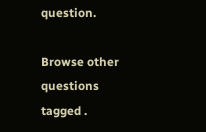question.

Browse other questions tagged .